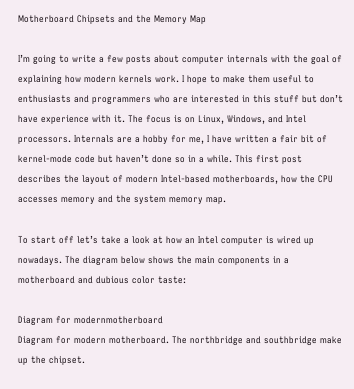Motherboard Chipsets and the Memory Map

I’m going to write a few posts about computer internals with the goal of explaining how modern kernels work. I hope to make them useful to enthusiasts and programmers who are interested in this stuff but don’t have experience with it. The focus is on Linux, Windows, and Intel processors. Internals are a hobby for me, I have written a fair bit of kernel-mode code but haven’t done so in a while. This first post describes the layout of modern Intel-based motherboards, how the CPU accesses memory and the system memory map.

To start off let’s take a look at how an Intel computer is wired up nowadays. The diagram below shows the main components in a motherboard and dubious color taste:

Diagram for modernmotherboard
Diagram for modern motherboard. The northbridge and southbridge make up the chipset.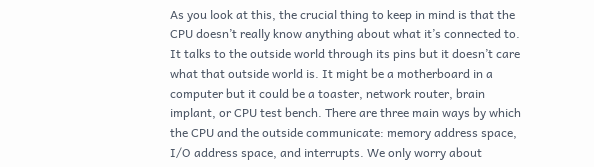As you look at this, the crucial thing to keep in mind is that the CPU doesn’t really know anything about what it’s connected to. It talks to the outside world through its pins but it doesn’t care what that outside world is. It might be a motherboard in a computer but it could be a toaster, network router, brain implant, or CPU test bench. There are three main ways by which the CPU and the outside communicate: memory address space, I/O address space, and interrupts. We only worry about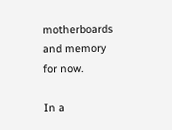motherboards and memory for now.

In a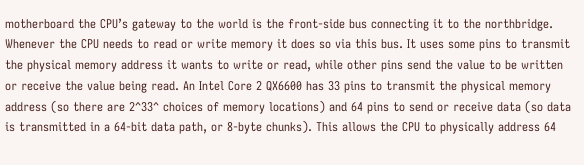motherboard the CPU’s gateway to the world is the front-side bus connecting it to the northbridge. Whenever the CPU needs to read or write memory it does so via this bus. It uses some pins to transmit the physical memory address it wants to write or read, while other pins send the value to be written or receive the value being read. An Intel Core 2 QX6600 has 33 pins to transmit the physical memory address (so there are 2^33^ choices of memory locations) and 64 pins to send or receive data (so data is transmitted in a 64-bit data path, or 8-byte chunks). This allows the CPU to physically address 64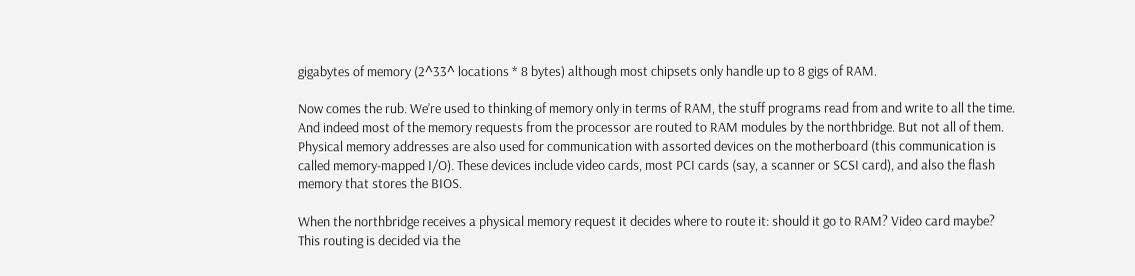gigabytes of memory (2^33^ locations * 8 bytes) although most chipsets only handle up to 8 gigs of RAM.

Now comes the rub. We’re used to thinking of memory only in terms of RAM, the stuff programs read from and write to all the time. And indeed most of the memory requests from the processor are routed to RAM modules by the northbridge. But not all of them. Physical memory addresses are also used for communication with assorted devices on the motherboard (this communication is called memory-mapped I/O). These devices include video cards, most PCI cards (say, a scanner or SCSI card), and also the flash memory that stores the BIOS.

When the northbridge receives a physical memory request it decides where to route it: should it go to RAM? Video card maybe? This routing is decided via the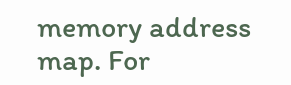memory address map. For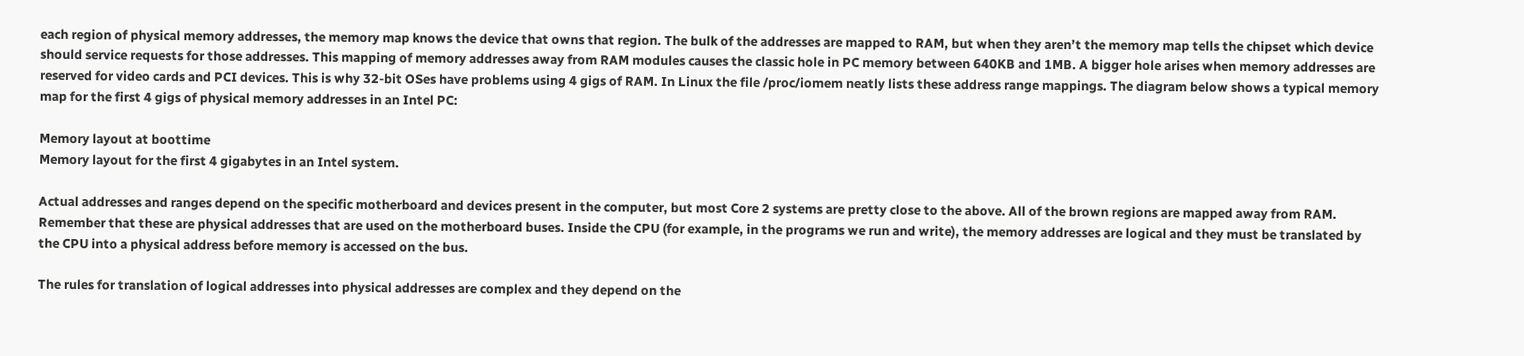each region of physical memory addresses, the memory map knows the device that owns that region. The bulk of the addresses are mapped to RAM, but when they aren’t the memory map tells the chipset which device should service requests for those addresses. This mapping of memory addresses away from RAM modules causes the classic hole in PC memory between 640KB and 1MB. A bigger hole arises when memory addresses are reserved for video cards and PCI devices. This is why 32-bit OSes have problems using 4 gigs of RAM. In Linux the file /proc/iomem neatly lists these address range mappings. The diagram below shows a typical memory map for the first 4 gigs of physical memory addresses in an Intel PC:

Memory layout at boottime
Memory layout for the first 4 gigabytes in an Intel system.

Actual addresses and ranges depend on the specific motherboard and devices present in the computer, but most Core 2 systems are pretty close to the above. All of the brown regions are mapped away from RAM. Remember that these are physical addresses that are used on the motherboard buses. Inside the CPU (for example, in the programs we run and write), the memory addresses are logical and they must be translated by the CPU into a physical address before memory is accessed on the bus.

The rules for translation of logical addresses into physical addresses are complex and they depend on the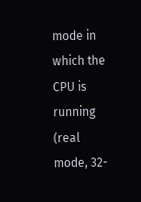mode in which the CPU is running (real mode, 32-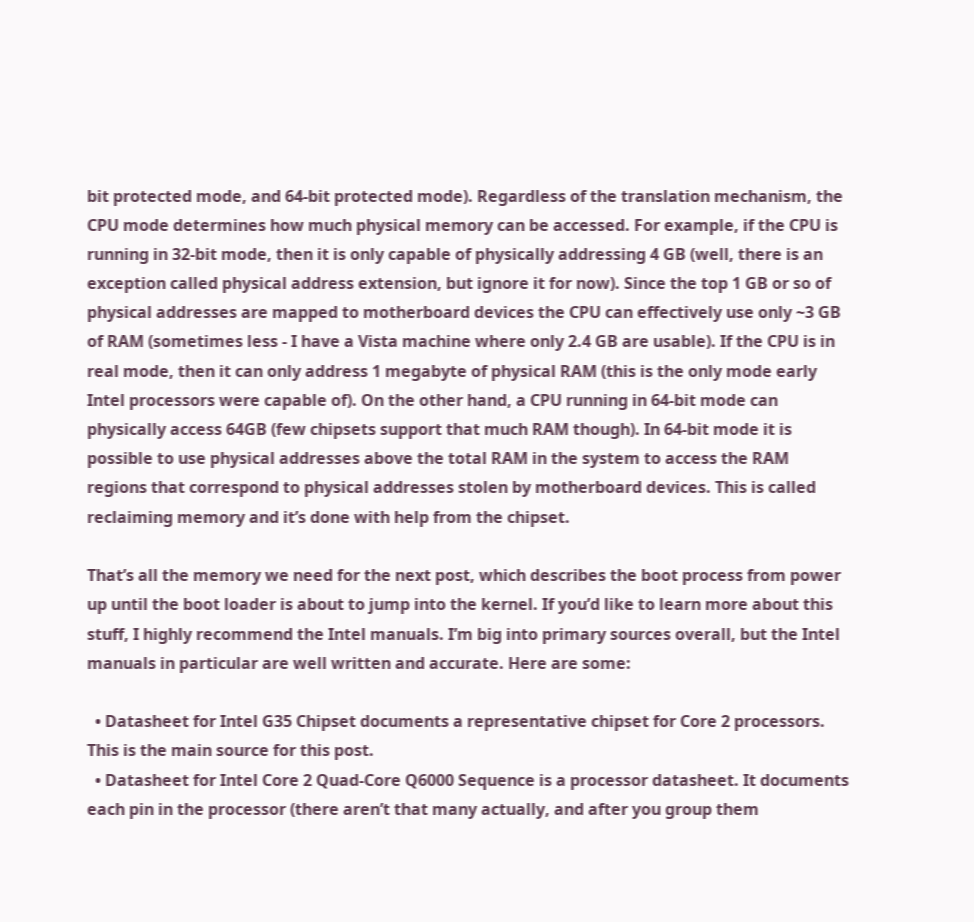bit protected mode, and 64-bit protected mode). Regardless of the translation mechanism, the CPU mode determines how much physical memory can be accessed. For example, if the CPU is running in 32-bit mode, then it is only capable of physically addressing 4 GB (well, there is an exception called physical address extension, but ignore it for now). Since the top 1 GB or so of physical addresses are mapped to motherboard devices the CPU can effectively use only ~3 GB of RAM (sometimes less - I have a Vista machine where only 2.4 GB are usable). If the CPU is in real mode, then it can only address 1 megabyte of physical RAM (this is the only mode early Intel processors were capable of). On the other hand, a CPU running in 64-bit mode can physically access 64GB (few chipsets support that much RAM though). In 64-bit mode it is possible to use physical addresses above the total RAM in the system to access the RAM regions that correspond to physical addresses stolen by motherboard devices. This is called reclaiming memory and it’s done with help from the chipset.

That’s all the memory we need for the next post, which describes the boot process from power up until the boot loader is about to jump into the kernel. If you’d like to learn more about this stuff, I highly recommend the Intel manuals. I’m big into primary sources overall, but the Intel manuals in particular are well written and accurate. Here are some:

  • Datasheet for Intel G35 Chipset documents a representative chipset for Core 2 processors. This is the main source for this post.
  • Datasheet for Intel Core 2 Quad-Core Q6000 Sequence is a processor datasheet. It documents each pin in the processor (there aren’t that many actually, and after you group them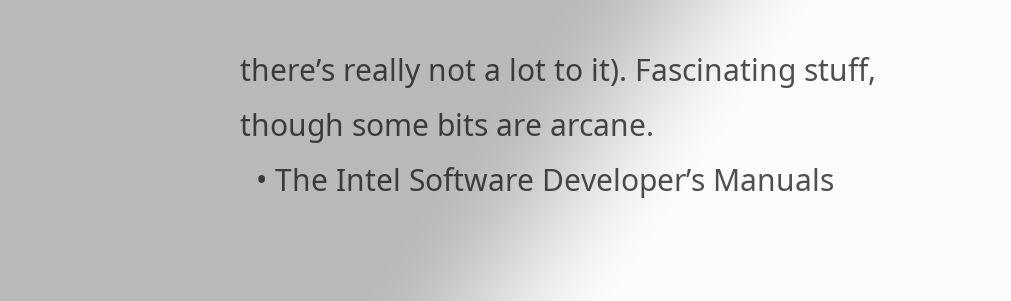there’s really not a lot to it). Fascinating stuff, though some bits are arcane.
  • The Intel Software Developer’s Manuals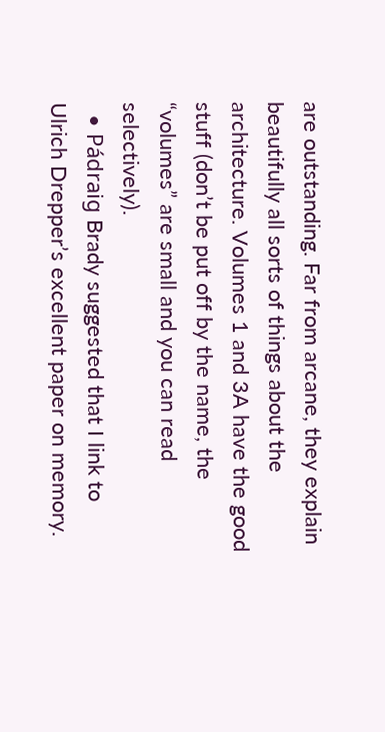are outstanding. Far from arcane, they explain beautifully all sorts of things about the architecture. Volumes 1 and 3A have the good stuff (don’t be put off by the name, the “volumes” are small and you can read selectively).
  • Pádraig Brady suggested that I link to Ulrich Drepper’s excellent paper on memory.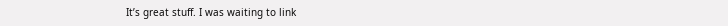It’s great stuff. I was waiting to link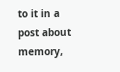to it in a post about memory,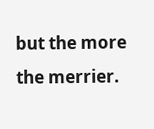but the more the merrier.